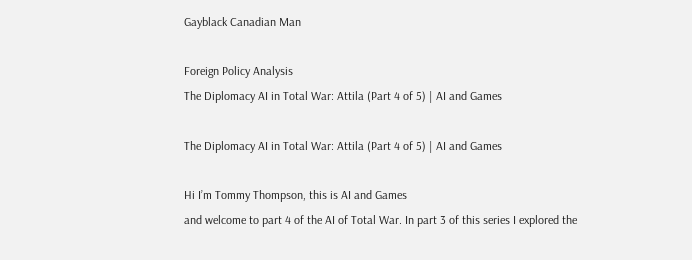Gayblack Canadian Man

Foreign Policy Analysis
The Diplomacy AI in Total War: Attila (Part 4 of 5) | AI and Games

The Diplomacy AI in Total War: Attila (Part 4 of 5) | AI and Games

Hi I’m Tommy Thompson, this is AI and Games
and welcome to part 4 of the AI of Total War. In part 3 of this series I explored the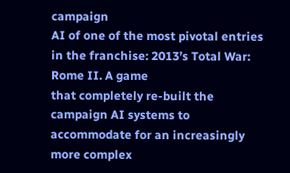campaign
AI of one of the most pivotal entries in the franchise: 2013’s Total War: Rome II. A game
that completely re-built the campaign AI systems to accommodate for an increasingly more complex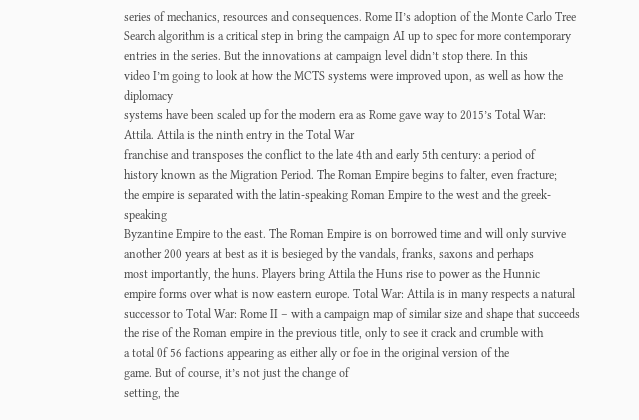series of mechanics, resources and consequences. Rome II’s adoption of the Monte Carlo Tree
Search algorithm is a critical step in bring the campaign AI up to spec for more contemporary
entries in the series. But the innovations at campaign level didn’t stop there. In this
video I’m going to look at how the MCTS systems were improved upon, as well as how the diplomacy
systems have been scaled up for the modern era as Rome gave way to 2015’s Total War:
Attila. Attila is the ninth entry in the Total War
franchise and transposes the conflict to the late 4th and early 5th century: a period of
history known as the Migration Period. The Roman Empire begins to falter, even fracture;
the empire is separated with the latin-speaking Roman Empire to the west and the greek-speaking
Byzantine Empire to the east. The Roman Empire is on borrowed time and will only survive
another 200 years at best as it is besieged by the vandals, franks, saxons and perhaps
most importantly, the huns. Players bring Attila the Huns rise to power as the Hunnic
empire forms over what is now eastern europe. Total War: Attila is in many respects a natural
successor to Total War: Rome II – with a campaign map of similar size and shape that succeeds
the rise of the Roman empire in the previous title, only to see it crack and crumble with
a total 0f 56 factions appearing as either ally or foe in the original version of the
game. But of course, it’s not just the change of
setting, the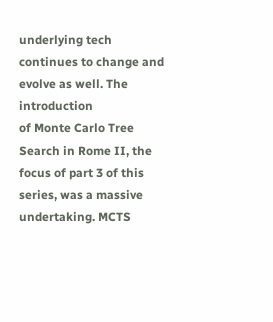underlying tech continues to change and evolve as well. The introduction
of Monte Carlo Tree Search in Rome II, the focus of part 3 of this series, was a massive
undertaking. MCTS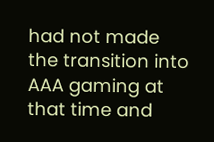had not made the transition into AAA gaming at that time and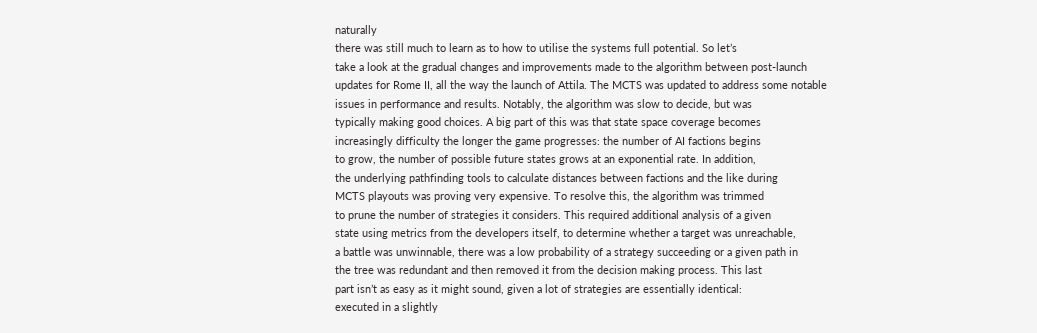naturally
there was still much to learn as to how to utilise the systems full potential. So let’s
take a look at the gradual changes and improvements made to the algorithm between post-launch
updates for Rome II, all the way the launch of Attila. The MCTS was updated to address some notable
issues in performance and results. Notably, the algorithm was slow to decide, but was
typically making good choices. A big part of this was that state space coverage becomes
increasingly difficulty the longer the game progresses: the number of AI factions begins
to grow, the number of possible future states grows at an exponential rate. In addition,
the underlying pathfinding tools to calculate distances between factions and the like during
MCTS playouts was proving very expensive. To resolve this, the algorithm was trimmed
to prune the number of strategies it considers. This required additional analysis of a given
state using metrics from the developers itself, to determine whether a target was unreachable,
a battle was unwinnable, there was a low probability of a strategy succeeding or a given path in
the tree was redundant and then removed it from the decision making process. This last
part isn’t as easy as it might sound, given a lot of strategies are essentially identical:
executed in a slightly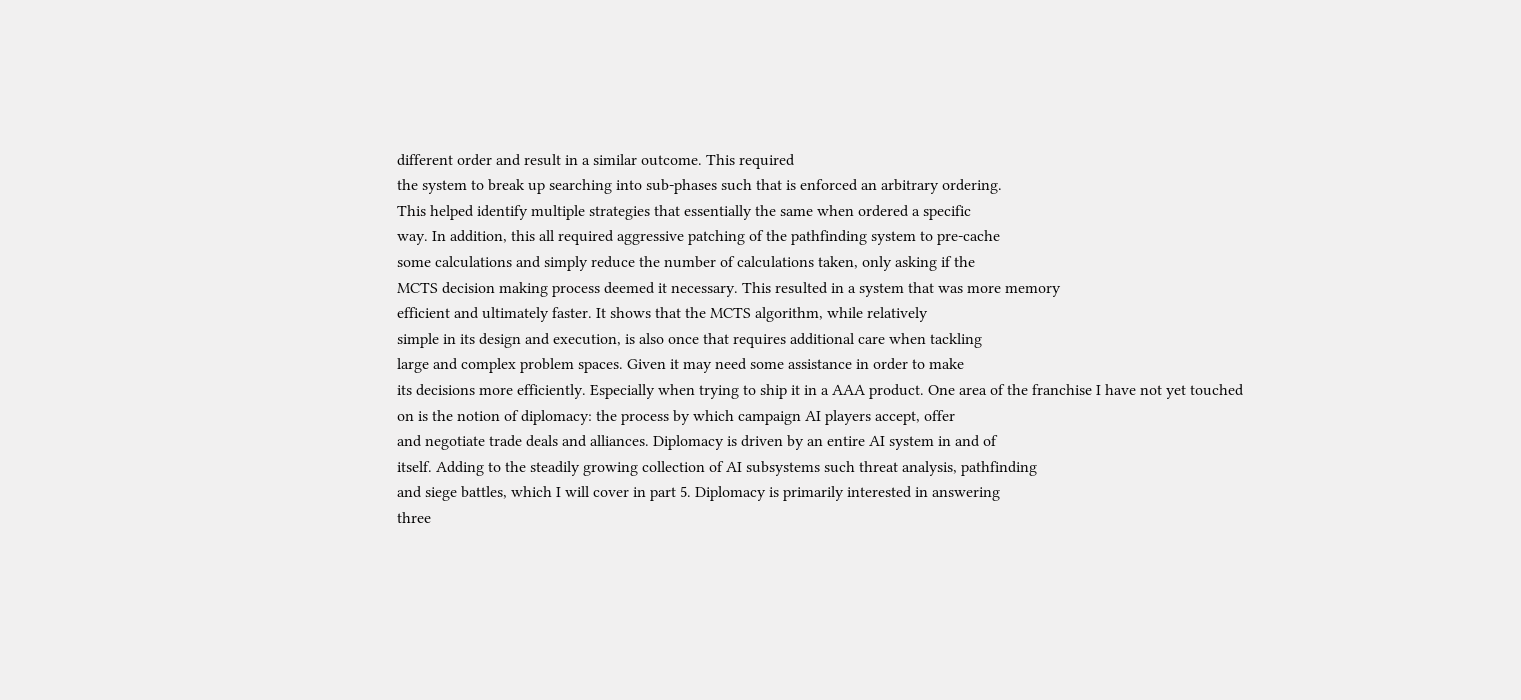different order and result in a similar outcome. This required
the system to break up searching into sub-phases such that is enforced an arbitrary ordering.
This helped identify multiple strategies that essentially the same when ordered a specific
way. In addition, this all required aggressive patching of the pathfinding system to pre-cache
some calculations and simply reduce the number of calculations taken, only asking if the
MCTS decision making process deemed it necessary. This resulted in a system that was more memory
efficient and ultimately faster. It shows that the MCTS algorithm, while relatively
simple in its design and execution, is also once that requires additional care when tackling
large and complex problem spaces. Given it may need some assistance in order to make
its decisions more efficiently. Especially when trying to ship it in a AAA product. One area of the franchise I have not yet touched
on is the notion of diplomacy: the process by which campaign AI players accept, offer
and negotiate trade deals and alliances. Diplomacy is driven by an entire AI system in and of
itself. Adding to the steadily growing collection of AI subsystems such threat analysis, pathfinding
and siege battles, which I will cover in part 5. Diplomacy is primarily interested in answering
three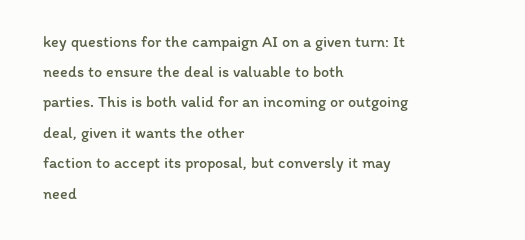key questions for the campaign AI on a given turn: It needs to ensure the deal is valuable to both
parties. This is both valid for an incoming or outgoing deal, given it wants the other
faction to accept its proposal, but conversly it may need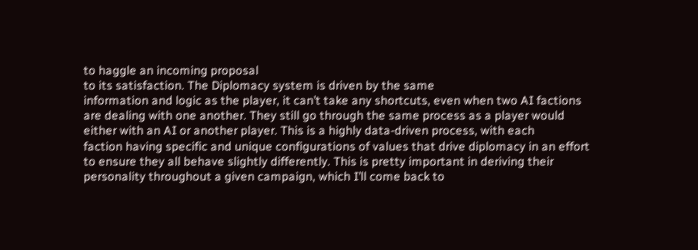to haggle an incoming proposal
to its satisfaction. The Diplomacy system is driven by the same
information and logic as the player, it can’t take any shortcuts, even when two AI factions
are dealing with one another. They still go through the same process as a player would
either with an AI or another player. This is a highly data-driven process, with each
faction having specific and unique configurations of values that drive diplomacy in an effort
to ensure they all behave slightly differently. This is pretty important in deriving their
personality throughout a given campaign, which I’ll come back to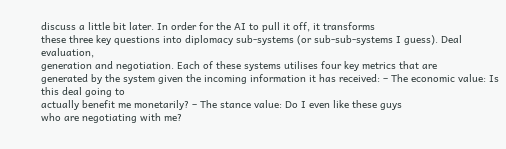discuss a little bit later. In order for the AI to pull it off, it transforms
these three key questions into diplomacy sub-systems (or sub-sub-systems I guess). Deal evaluation,
generation and negotiation. Each of these systems utilises four key metrics that are
generated by the system given the incoming information it has received: – The economic value: Is this deal going to
actually benefit me monetarily? – The stance value: Do I even like these guys
who are negotiating with me?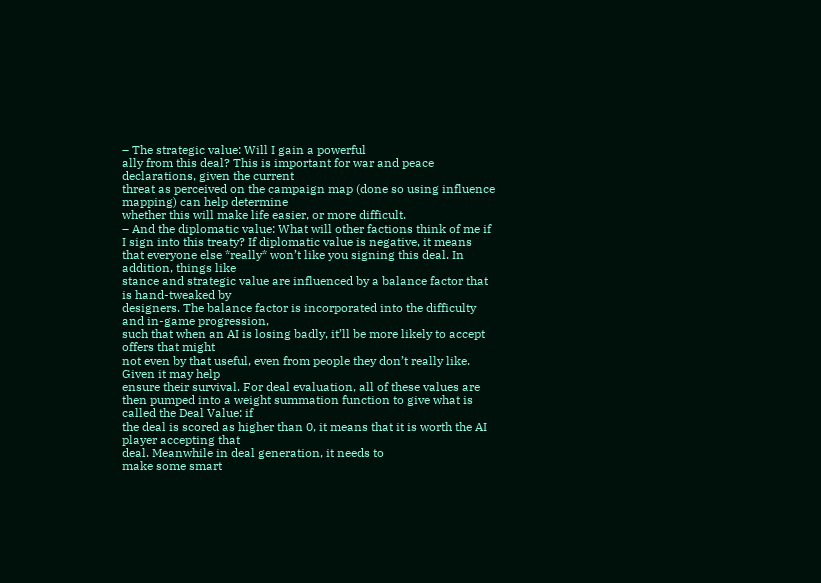– The strategic value: Will I gain a powerful
ally from this deal? This is important for war and peace declarations, given the current
threat as perceived on the campaign map (done so using influence mapping) can help determine
whether this will make life easier, or more difficult.
– And the diplomatic value: What will other factions think of me if I sign into this treaty? If diplomatic value is negative, it means
that everyone else *really* won’t like you signing this deal. In addition, things like
stance and strategic value are influenced by a balance factor that is hand-tweaked by
designers. The balance factor is incorporated into the difficulty and in-game progression,
such that when an AI is losing badly, it’ll be more likely to accept offers that might
not even by that useful, even from people they don’t really like. Given it may help
ensure their survival. For deal evaluation, all of these values are
then pumped into a weight summation function to give what is called the Deal Value: if
the deal is scored as higher than 0, it means that it is worth the AI player accepting that
deal. Meanwhile in deal generation, it needs to
make some smart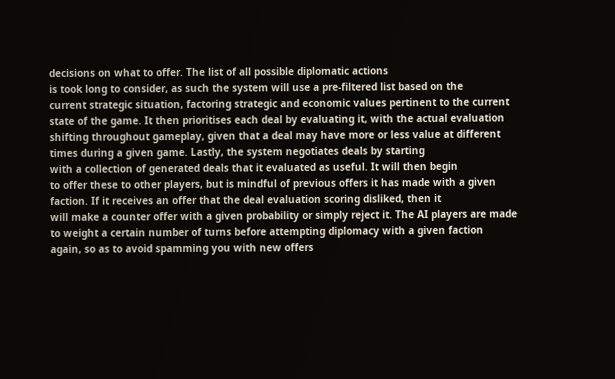decisions on what to offer. The list of all possible diplomatic actions
is took long to consider, as such the system will use a pre-filtered list based on the
current strategic situation, factoring strategic and economic values pertinent to the current
state of the game. It then prioritises each deal by evaluating it, with the actual evaluation
shifting throughout gameplay, given that a deal may have more or less value at different
times during a given game. Lastly, the system negotiates deals by starting
with a collection of generated deals that it evaluated as useful. It will then begin
to offer these to other players, but is mindful of previous offers it has made with a given
faction. If it receives an offer that the deal evaluation scoring disliked, then it
will make a counter offer with a given probability or simply reject it. The AI players are made
to weight a certain number of turns before attempting diplomacy with a given faction
again, so as to avoid spamming you with new offers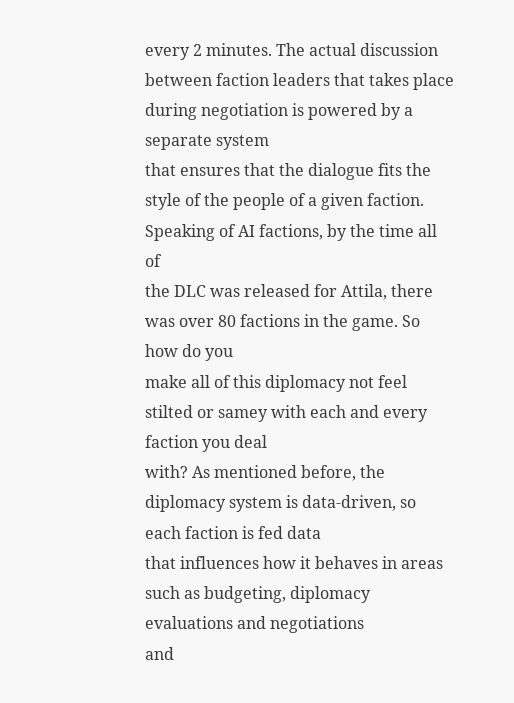every 2 minutes. The actual discussion
between faction leaders that takes place during negotiation is powered by a separate system
that ensures that the dialogue fits the style of the people of a given faction. Speaking of AI factions, by the time all of
the DLC was released for Attila, there was over 80 factions in the game. So how do you
make all of this diplomacy not feel stilted or samey with each and every faction you deal
with? As mentioned before, the diplomacy system is data-driven, so each faction is fed data
that influences how it behaves in areas such as budgeting, diplomacy evaluations and negotiations
and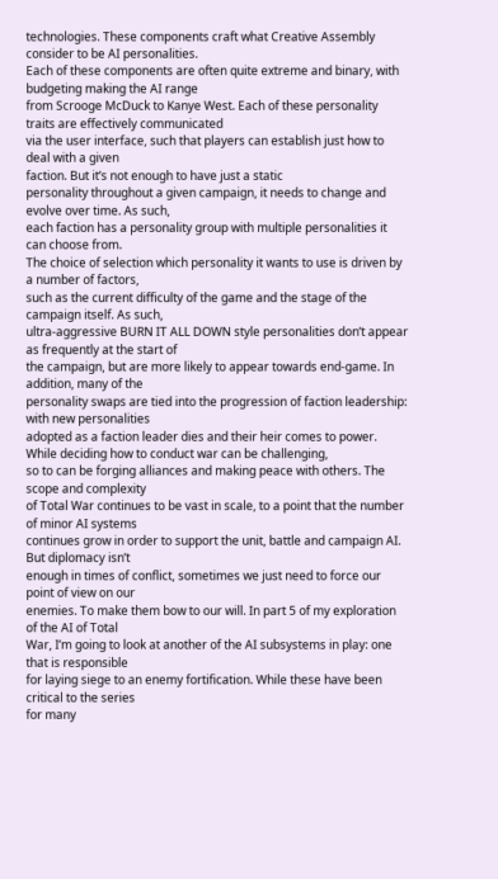technologies. These components craft what Creative Assembly consider to be AI personalities.
Each of these components are often quite extreme and binary, with budgeting making the AI range
from Scrooge McDuck to Kanye West. Each of these personality traits are effectively communicated
via the user interface, such that players can establish just how to deal with a given
faction. But it’s not enough to have just a static
personality throughout a given campaign, it needs to change and evolve over time. As such,
each faction has a personality group with multiple personalities it can choose from.
The choice of selection which personality it wants to use is driven by a number of factors,
such as the current difficulty of the game and the stage of the campaign itself. As such,
ultra-aggressive BURN IT ALL DOWN style personalities don’t appear as frequently at the start of
the campaign, but are more likely to appear towards end-game. In addition, many of the
personality swaps are tied into the progression of faction leadership: with new personalities
adopted as a faction leader dies and their heir comes to power. While deciding how to conduct war can be challenging,
so to can be forging alliances and making peace with others. The scope and complexity
of Total War continues to be vast in scale, to a point that the number of minor AI systems
continues grow in order to support the unit, battle and campaign AI. But diplomacy isn’t
enough in times of conflict, sometimes we just need to force our point of view on our
enemies. To make them bow to our will. In part 5 of my exploration of the AI of Total
War, I’m going to look at another of the AI subsystems in play: one that is responsible
for laying siege to an enemy fortification. While these have been critical to the series
for many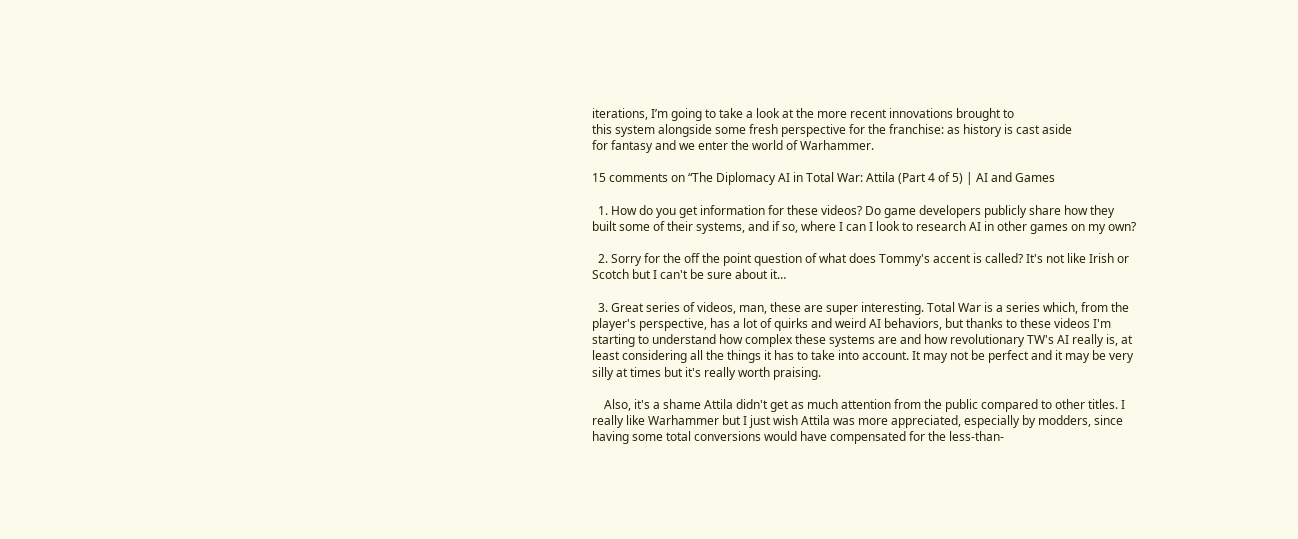iterations, I’m going to take a look at the more recent innovations brought to
this system alongside some fresh perspective for the franchise: as history is cast aside
for fantasy and we enter the world of Warhammer.

15 comments on “The Diplomacy AI in Total War: Attila (Part 4 of 5) | AI and Games

  1. How do you get information for these videos? Do game developers publicly share how they built some of their systems, and if so, where I can I look to research AI in other games on my own?

  2. Sorry for the off the point question of what does Tommy's accent is called? It's not like Irish or Scotch but I can't be sure about it…

  3. Great series of videos, man, these are super interesting. Total War is a series which, from the player's perspective, has a lot of quirks and weird AI behaviors, but thanks to these videos I'm starting to understand how complex these systems are and how revolutionary TW's AI really is, at least considering all the things it has to take into account. It may not be perfect and it may be very silly at times but it's really worth praising.

    Also, it's a shame Attila didn't get as much attention from the public compared to other titles. I really like Warhammer but I just wish Attila was more appreciated, especially by modders, since having some total conversions would have compensated for the less-than-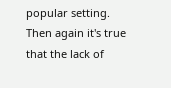popular setting. Then again it's true that the lack of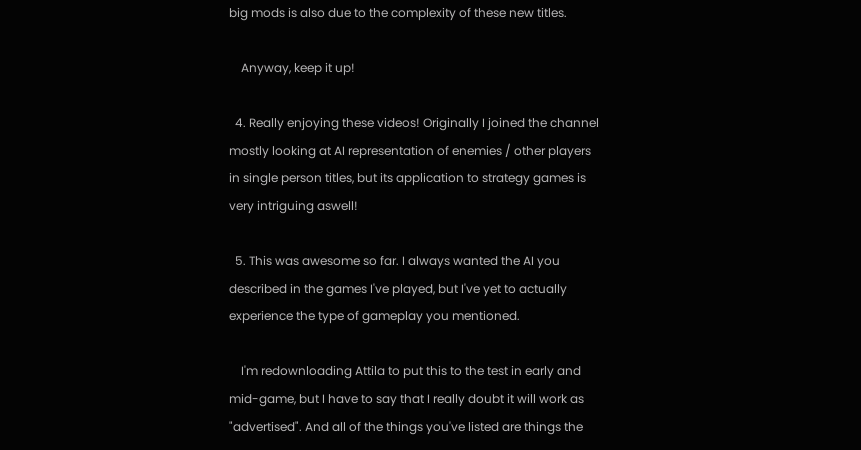big mods is also due to the complexity of these new titles.

    Anyway, keep it up!

  4. Really enjoying these videos! Originally I joined the channel mostly looking at AI representation of enemies / other players in single person titles, but its application to strategy games is very intriguing aswell!

  5. This was awesome so far. I always wanted the AI you described in the games I've played, but I've yet to actually experience the type of gameplay you mentioned.

    I'm redownloading Attila to put this to the test in early and mid-game, but I have to say that I really doubt it will work as "advertised". And all of the things you've listed are things the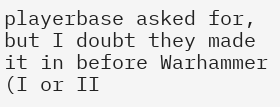playerbase asked for, but I doubt they made it in before Warhammer (I or II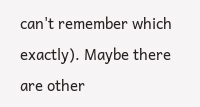can't remember which exactly). Maybe there are other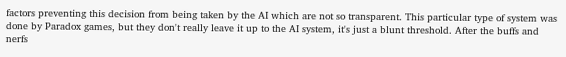factors preventing this decision from being taken by the AI which are not so transparent. This particular type of system was done by Paradox games, but they don't really leave it up to the AI system, it's just a blunt threshold. After the buffs and nerfs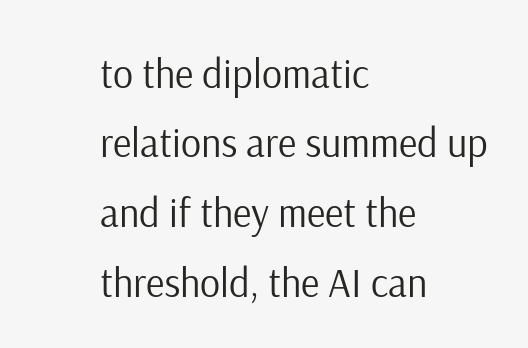to the diplomatic relations are summed up and if they meet the threshold, the AI can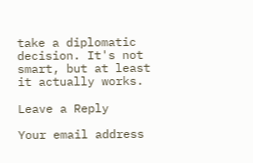take a diplomatic decision. It's not smart, but at least it actually works.

Leave a Reply

Your email address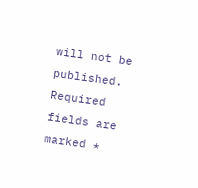will not be published. Required fields are marked *